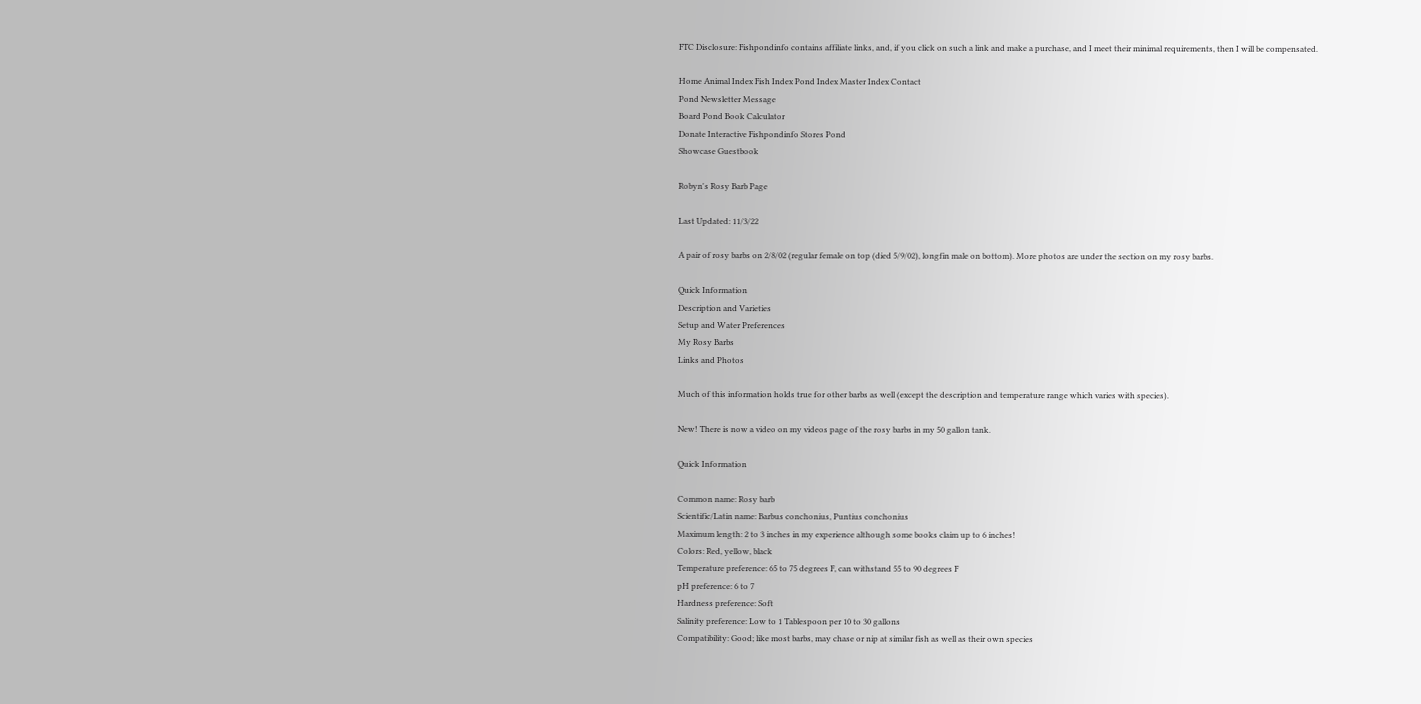FTC Disclosure: Fishpondinfo contains affiliate links, and, if you click on such a link and make a purchase, and I meet their minimal requirements, then I will be compensated.

Home Animal Index Fish Index Pond Index Master Index Contact
Pond Newsletter Message
Board Pond Book Calculator
Donate Interactive Fishpondinfo Stores Pond
Showcase Guestbook

Robyn's Rosy Barb Page

Last Updated: 11/3/22

A pair of rosy barbs on 2/8/02 (regular female on top (died 5/9/02), longfin male on bottom). More photos are under the section on my rosy barbs.

Quick Information
Description and Varieties
Setup and Water Preferences
My Rosy Barbs
Links and Photos

Much of this information holds true for other barbs as well (except the description and temperature range which varies with species).

New! There is now a video on my videos page of the rosy barbs in my 50 gallon tank.

Quick Information

Common name: Rosy barb
Scientific/Latin name: Barbus conchonius, Puntius conchonius
Maximum length: 2 to 3 inches in my experience although some books claim up to 6 inches!
Colors: Red, yellow, black
Temperature preference: 65 to 75 degrees F, can withstand 55 to 90 degrees F
pH preference: 6 to 7
Hardness preference: Soft
Salinity preference: Low to 1 Tablespoon per 10 to 30 gallons
Compatibility: Good; like most barbs, may chase or nip at similar fish as well as their own species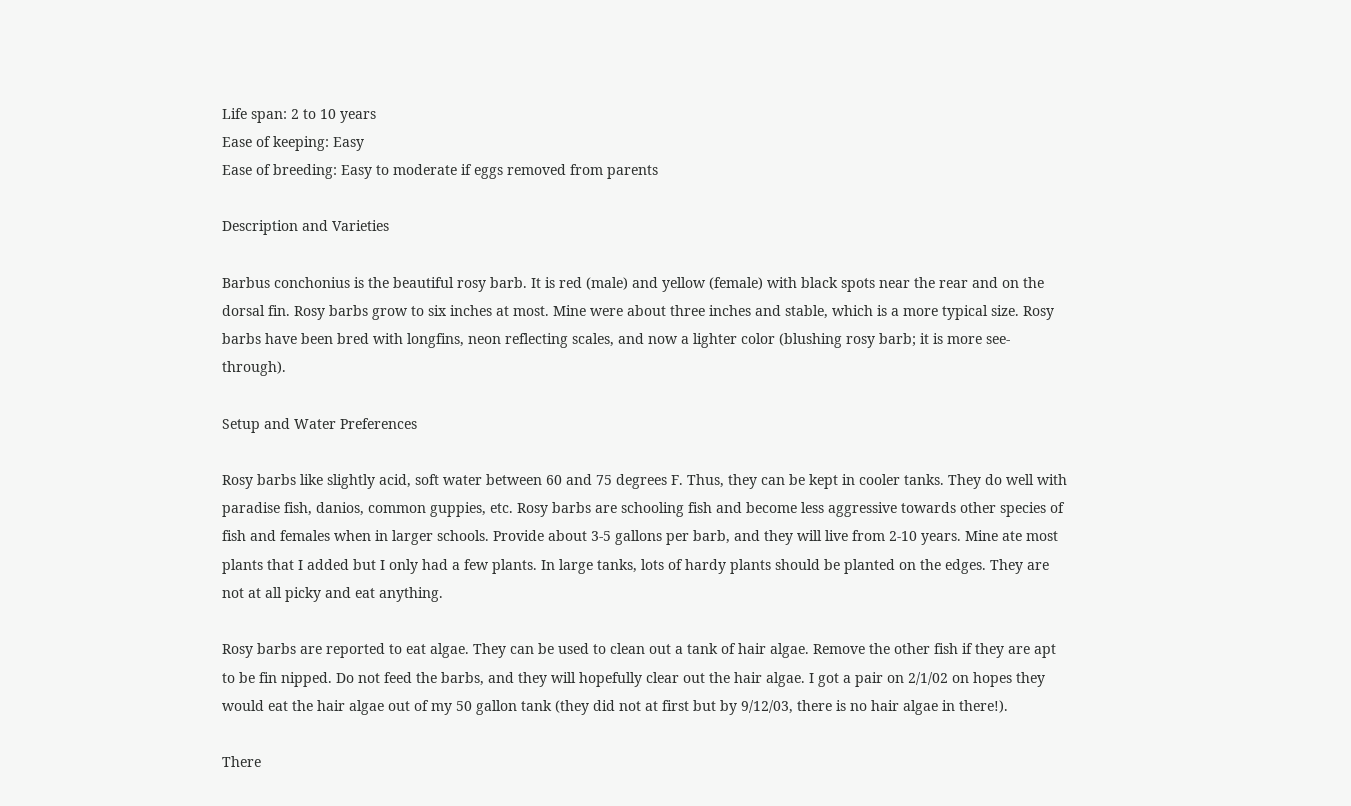Life span: 2 to 10 years
Ease of keeping: Easy
Ease of breeding: Easy to moderate if eggs removed from parents

Description and Varieties

Barbus conchonius is the beautiful rosy barb. It is red (male) and yellow (female) with black spots near the rear and on the dorsal fin. Rosy barbs grow to six inches at most. Mine were about three inches and stable, which is a more typical size. Rosy barbs have been bred with longfins, neon reflecting scales, and now a lighter color (blushing rosy barb; it is more see-through).

Setup and Water Preferences

Rosy barbs like slightly acid, soft water between 60 and 75 degrees F. Thus, they can be kept in cooler tanks. They do well with paradise fish, danios, common guppies, etc. Rosy barbs are schooling fish and become less aggressive towards other species of fish and females when in larger schools. Provide about 3-5 gallons per barb, and they will live from 2-10 years. Mine ate most plants that I added but I only had a few plants. In large tanks, lots of hardy plants should be planted on the edges. They are not at all picky and eat anything.

Rosy barbs are reported to eat algae. They can be used to clean out a tank of hair algae. Remove the other fish if they are apt to be fin nipped. Do not feed the barbs, and they will hopefully clear out the hair algae. I got a pair on 2/1/02 on hopes they would eat the hair algae out of my 50 gallon tank (they did not at first but by 9/12/03, there is no hair algae in there!).

There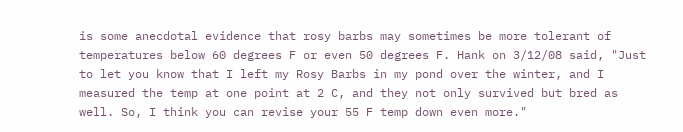is some anecdotal evidence that rosy barbs may sometimes be more tolerant of temperatures below 60 degrees F or even 50 degrees F. Hank on 3/12/08 said, "Just to let you know that I left my Rosy Barbs in my pond over the winter, and I measured the temp at one point at 2 C, and they not only survived but bred as well. So, I think you can revise your 55 F temp down even more."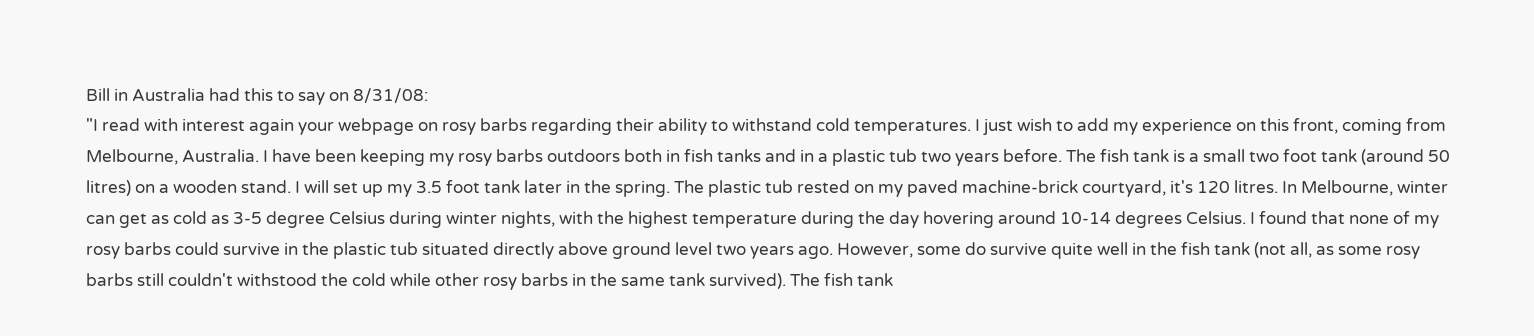Bill in Australia had this to say on 8/31/08:
"I read with interest again your webpage on rosy barbs regarding their ability to withstand cold temperatures. I just wish to add my experience on this front, coming from Melbourne, Australia. I have been keeping my rosy barbs outdoors both in fish tanks and in a plastic tub two years before. The fish tank is a small two foot tank (around 50 litres) on a wooden stand. I will set up my 3.5 foot tank later in the spring. The plastic tub rested on my paved machine-brick courtyard, it's 120 litres. In Melbourne, winter can get as cold as 3-5 degree Celsius during winter nights, with the highest temperature during the day hovering around 10-14 degrees Celsius. I found that none of my rosy barbs could survive in the plastic tub situated directly above ground level two years ago. However, some do survive quite well in the fish tank (not all, as some rosy barbs still couldn't withstood the cold while other rosy barbs in the same tank survived). The fish tank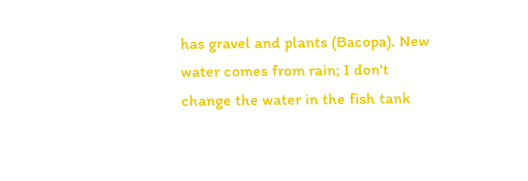has gravel and plants (Bacopa). New water comes from rain; I don't change the water in the fish tank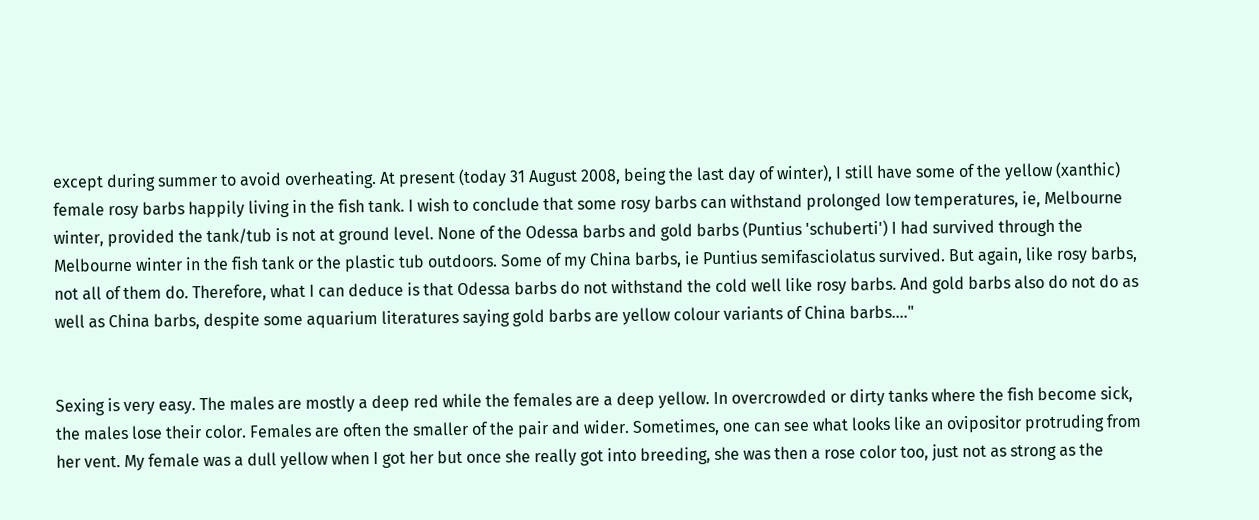except during summer to avoid overheating. At present (today 31 August 2008, being the last day of winter), I still have some of the yellow (xanthic) female rosy barbs happily living in the fish tank. I wish to conclude that some rosy barbs can withstand prolonged low temperatures, ie, Melbourne winter, provided the tank/tub is not at ground level. None of the Odessa barbs and gold barbs (Puntius 'schuberti') I had survived through the Melbourne winter in the fish tank or the plastic tub outdoors. Some of my China barbs, ie Puntius semifasciolatus survived. But again, like rosy barbs, not all of them do. Therefore, what I can deduce is that Odessa barbs do not withstand the cold well like rosy barbs. And gold barbs also do not do as well as China barbs, despite some aquarium literatures saying gold barbs are yellow colour variants of China barbs...."


Sexing is very easy. The males are mostly a deep red while the females are a deep yellow. In overcrowded or dirty tanks where the fish become sick, the males lose their color. Females are often the smaller of the pair and wider. Sometimes, one can see what looks like an ovipositor protruding from her vent. My female was a dull yellow when I got her but once she really got into breeding, she was then a rose color too, just not as strong as the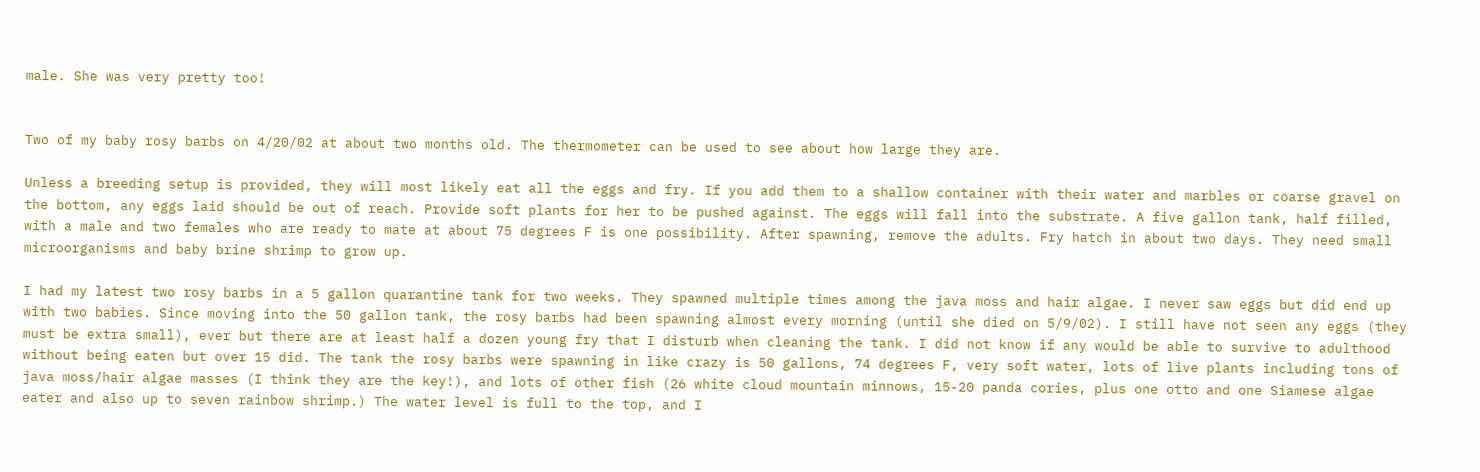male. She was very pretty too!


Two of my baby rosy barbs on 4/20/02 at about two months old. The thermometer can be used to see about how large they are.

Unless a breeding setup is provided, they will most likely eat all the eggs and fry. If you add them to a shallow container with their water and marbles or coarse gravel on the bottom, any eggs laid should be out of reach. Provide soft plants for her to be pushed against. The eggs will fall into the substrate. A five gallon tank, half filled, with a male and two females who are ready to mate at about 75 degrees F is one possibility. After spawning, remove the adults. Fry hatch in about two days. They need small microorganisms and baby brine shrimp to grow up.

I had my latest two rosy barbs in a 5 gallon quarantine tank for two weeks. They spawned multiple times among the java moss and hair algae. I never saw eggs but did end up with two babies. Since moving into the 50 gallon tank, the rosy barbs had been spawning almost every morning (until she died on 5/9/02). I still have not seen any eggs (they must be extra small), ever but there are at least half a dozen young fry that I disturb when cleaning the tank. I did not know if any would be able to survive to adulthood without being eaten but over 15 did. The tank the rosy barbs were spawning in like crazy is 50 gallons, 74 degrees F, very soft water, lots of live plants including tons of java moss/hair algae masses (I think they are the key!), and lots of other fish (26 white cloud mountain minnows, 15-20 panda cories, plus one otto and one Siamese algae eater and also up to seven rainbow shrimp.) The water level is full to the top, and I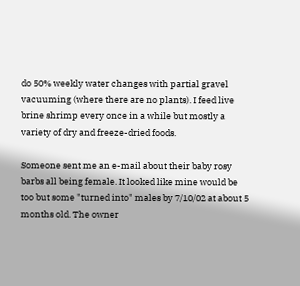do 50% weekly water changes with partial gravel vacuuming (where there are no plants). I feed live brine shrimp every once in a while but mostly a variety of dry and freeze-dried foods.

Someone sent me an e-mail about their baby rosy barbs all being female. It looked like mine would be too but some "turned into" males by 7/10/02 at about 5 months old. The owner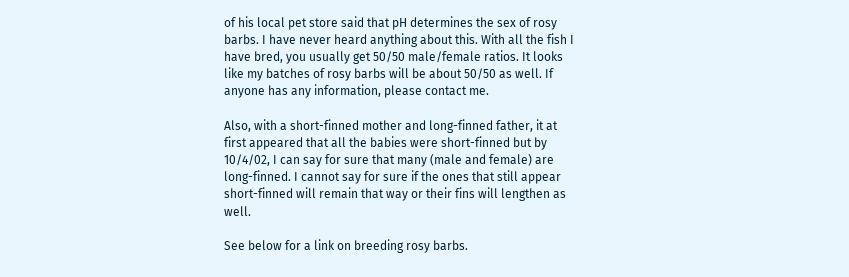of his local pet store said that pH determines the sex of rosy barbs. I have never heard anything about this. With all the fish I have bred, you usually get 50/50 male/female ratios. It looks like my batches of rosy barbs will be about 50/50 as well. If anyone has any information, please contact me.

Also, with a short-finned mother and long-finned father, it at first appeared that all the babies were short-finned but by 10/4/02, I can say for sure that many (male and female) are long-finned. I cannot say for sure if the ones that still appear short-finned will remain that way or their fins will lengthen as well.

See below for a link on breeding rosy barbs.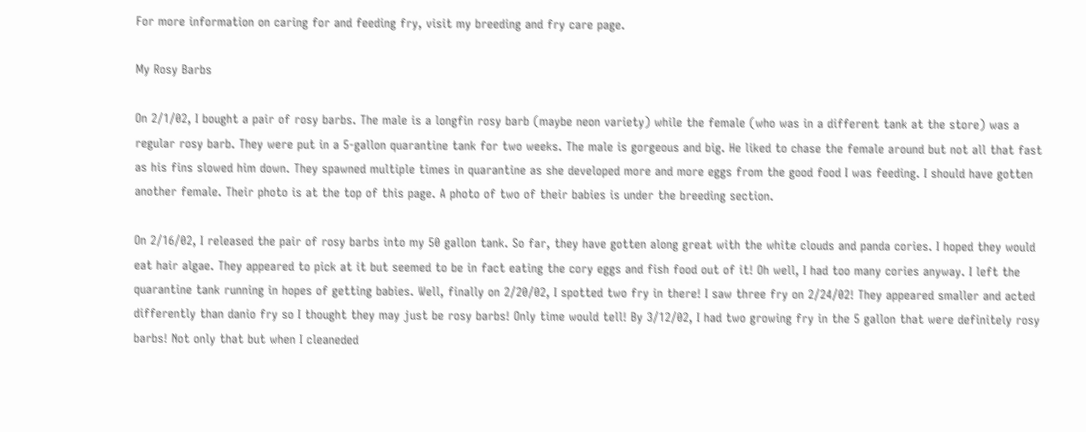For more information on caring for and feeding fry, visit my breeding and fry care page.

My Rosy Barbs

On 2/1/02, I bought a pair of rosy barbs. The male is a longfin rosy barb (maybe neon variety) while the female (who was in a different tank at the store) was a regular rosy barb. They were put in a 5-gallon quarantine tank for two weeks. The male is gorgeous and big. He liked to chase the female around but not all that fast as his fins slowed him down. They spawned multiple times in quarantine as she developed more and more eggs from the good food I was feeding. I should have gotten another female. Their photo is at the top of this page. A photo of two of their babies is under the breeding section.

On 2/16/02, I released the pair of rosy barbs into my 50 gallon tank. So far, they have gotten along great with the white clouds and panda cories. I hoped they would eat hair algae. They appeared to pick at it but seemed to be in fact eating the cory eggs and fish food out of it! Oh well, I had too many cories anyway. I left the quarantine tank running in hopes of getting babies. Well, finally on 2/20/02, I spotted two fry in there! I saw three fry on 2/24/02! They appeared smaller and acted differently than danio fry so I thought they may just be rosy barbs! Only time would tell! By 3/12/02, I had two growing fry in the 5 gallon that were definitely rosy barbs! Not only that but when I cleaneded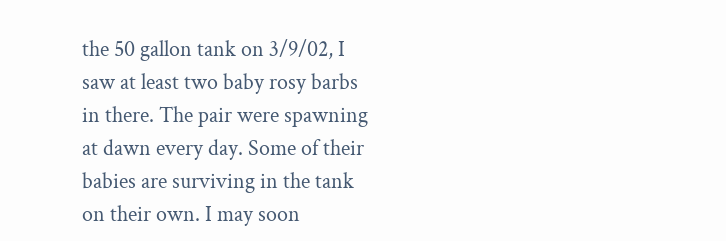the 50 gallon tank on 3/9/02, I saw at least two baby rosy barbs in there. The pair were spawning at dawn every day. Some of their babies are surviving in the tank on their own. I may soon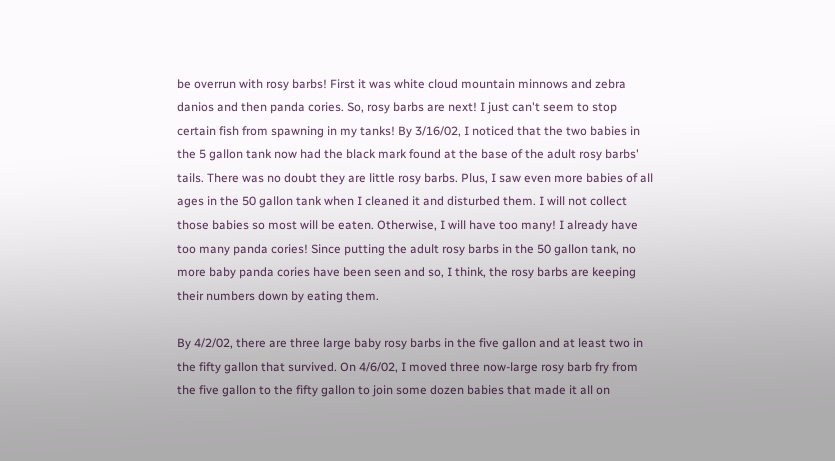be overrun with rosy barbs! First it was white cloud mountain minnows and zebra danios and then panda cories. So, rosy barbs are next! I just can't seem to stop certain fish from spawning in my tanks! By 3/16/02, I noticed that the two babies in the 5 gallon tank now had the black mark found at the base of the adult rosy barbs' tails. There was no doubt they are little rosy barbs. Plus, I saw even more babies of all ages in the 50 gallon tank when I cleaned it and disturbed them. I will not collect those babies so most will be eaten. Otherwise, I will have too many! I already have too many panda cories! Since putting the adult rosy barbs in the 50 gallon tank, no more baby panda cories have been seen and so, I think, the rosy barbs are keeping their numbers down by eating them.

By 4/2/02, there are three large baby rosy barbs in the five gallon and at least two in the fifty gallon that survived. On 4/6/02, I moved three now-large rosy barb fry from the five gallon to the fifty gallon to join some dozen babies that made it all on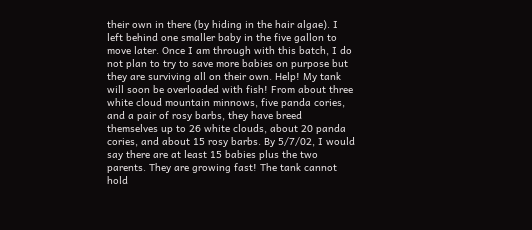their own in there (by hiding in the hair algae). I left behind one smaller baby in the five gallon to move later. Once I am through with this batch, I do not plan to try to save more babies on purpose but they are surviving all on their own. Help! My tank will soon be overloaded with fish! From about three white cloud mountain minnows, five panda cories, and a pair of rosy barbs, they have breed themselves up to 26 white clouds, about 20 panda cories, and about 15 rosy barbs. By 5/7/02, I would say there are at least 15 babies plus the two parents. They are growing fast! The tank cannot hold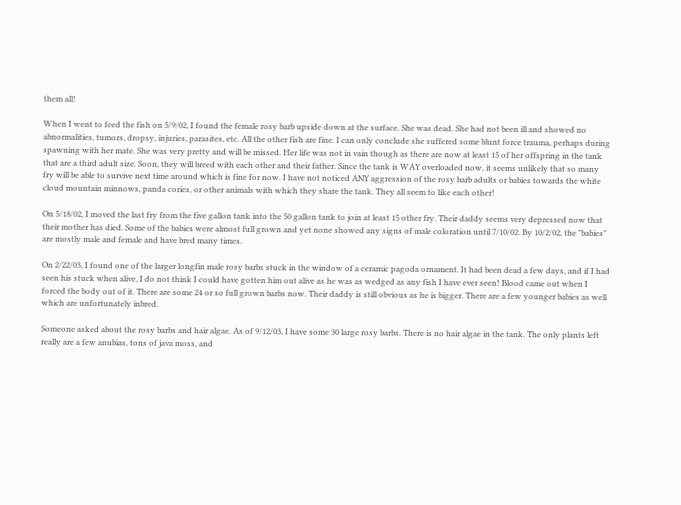them all!

When I went to feed the fish on 5/9/02, I found the female rosy barb upside down at the surface. She was dead. She had not been ill and showed no abnormalities, tumors, dropsy, injuries, parasites, etc. All the other fish are fine. I can only conclude she suffered some blunt force trauma, perhaps during spawning with her mate. She was very pretty and will be missed. Her life was not in vain though as there are now at least 15 of her offspring in the tank that are a third adult size. Soon, they will breed with each other and their father. Since the tank is WAY overloaded now, it seems unlikely that so many fry will be able to survive next time around which is fine for now. I have not noticed ANY aggression of the rosy barb adults or babies towards the white cloud mountain minnows, panda cories, or other animals with which they share the tank. They all seem to like each other!

On 5/18/02, I moved the last fry from the five gallon tank into the 50 gallon tank to join at least 15 other fry. Their daddy seems very depressed now that their mother has died. Some of the babies were almost full grown and yet none showed any signs of male coloration until 7/10/02. By 10/2/02, the "babies" are mostly male and female and have bred many times.

On 2/22/03, I found one of the larger longfin male rosy barbs stuck in the window of a ceramic pagoda ornament. It had been dead a few days, and if I had seen his stuck when alive, I do not think I could have gotten him out alive as he was as wedged as any fish I have ever seen! Blood came out when I forced the body out of it. There are some 24 or so full grown barbs now. Their daddy is still obvious as he is bigger. There are a few younger babies as well which are unfortunately inbred.

Someone asked about the rosy barbs and hair algae. As of 9/12/03, I have some 30 large rosy barbs. There is no hair algae in the tank. The only plants left really are a few anubias, tons of java moss, and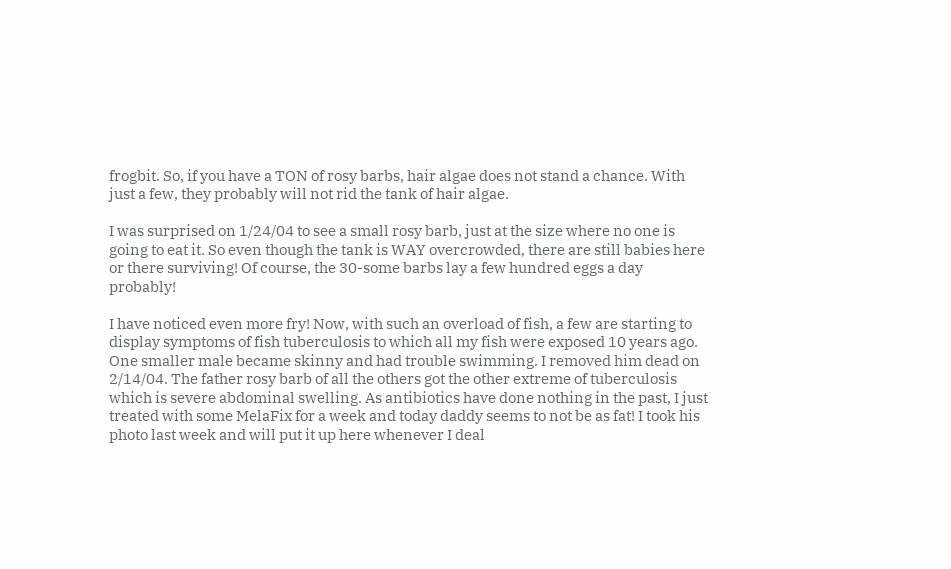frogbit. So, if you have a TON of rosy barbs, hair algae does not stand a chance. With just a few, they probably will not rid the tank of hair algae.

I was surprised on 1/24/04 to see a small rosy barb, just at the size where no one is going to eat it. So even though the tank is WAY overcrowded, there are still babies here or there surviving! Of course, the 30-some barbs lay a few hundred eggs a day probably!

I have noticed even more fry! Now, with such an overload of fish, a few are starting to display symptoms of fish tuberculosis to which all my fish were exposed 10 years ago. One smaller male became skinny and had trouble swimming. I removed him dead on 2/14/04. The father rosy barb of all the others got the other extreme of tuberculosis which is severe abdominal swelling. As antibiotics have done nothing in the past, I just treated with some MelaFix for a week and today daddy seems to not be as fat! I took his photo last week and will put it up here whenever I deal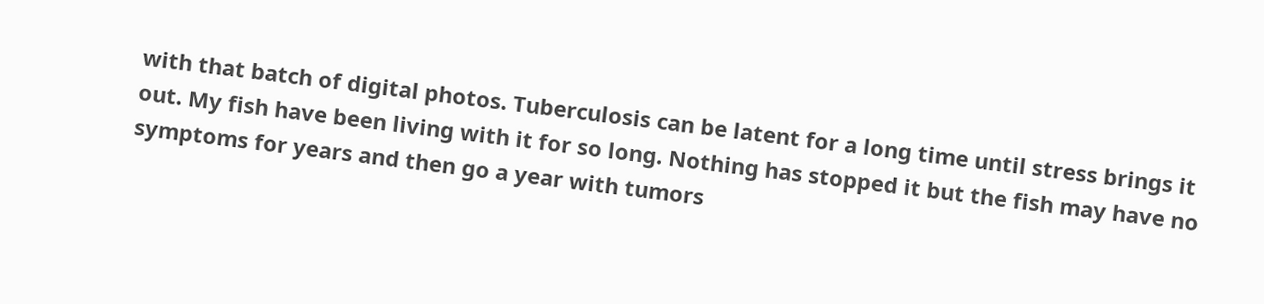with that batch of digital photos. Tuberculosis can be latent for a long time until stress brings it out. My fish have been living with it for so long. Nothing has stopped it but the fish may have no symptoms for years and then go a year with tumors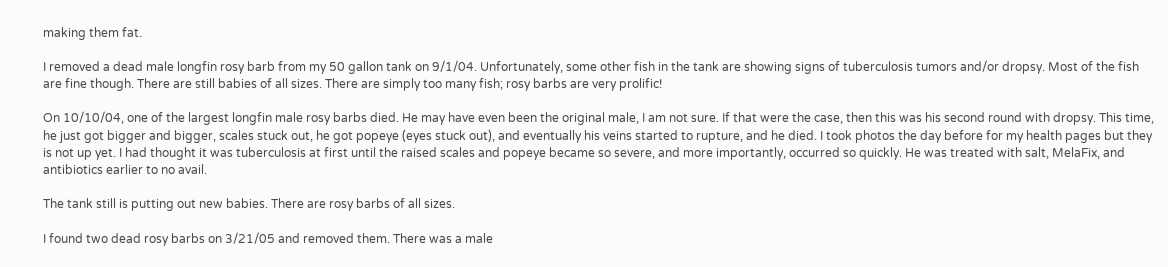making them fat.

I removed a dead male longfin rosy barb from my 50 gallon tank on 9/1/04. Unfortunately, some other fish in the tank are showing signs of tuberculosis tumors and/or dropsy. Most of the fish are fine though. There are still babies of all sizes. There are simply too many fish; rosy barbs are very prolific!

On 10/10/04, one of the largest longfin male rosy barbs died. He may have even been the original male, I am not sure. If that were the case, then this was his second round with dropsy. This time, he just got bigger and bigger, scales stuck out, he got popeye (eyes stuck out), and eventually his veins started to rupture, and he died. I took photos the day before for my health pages but they is not up yet. I had thought it was tuberculosis at first until the raised scales and popeye became so severe, and more importantly, occurred so quickly. He was treated with salt, MelaFix, and antibiotics earlier to no avail.

The tank still is putting out new babies. There are rosy barbs of all sizes.

I found two dead rosy barbs on 3/21/05 and removed them. There was a male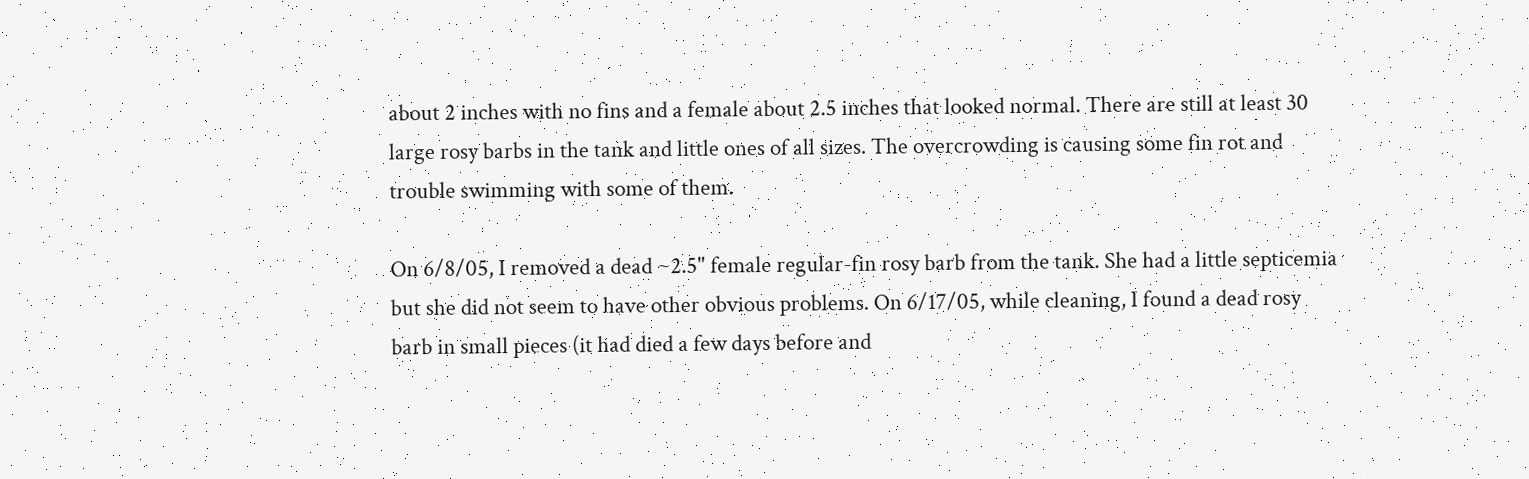about 2 inches with no fins and a female about 2.5 inches that looked normal. There are still at least 30 large rosy barbs in the tank and little ones of all sizes. The overcrowding is causing some fin rot and trouble swimming with some of them.

On 6/8/05, I removed a dead ~2.5" female regular-fin rosy barb from the tank. She had a little septicemia but she did not seem to have other obvious problems. On 6/17/05, while cleaning, I found a dead rosy barb in small pieces (it had died a few days before and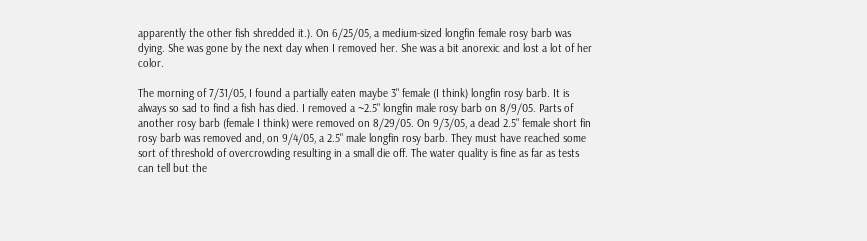apparently the other fish shredded it.). On 6/25/05, a medium-sized longfin female rosy barb was dying. She was gone by the next day when I removed her. She was a bit anorexic and lost a lot of her color.

The morning of 7/31/05, I found a partially eaten maybe 3" female (I think) longfin rosy barb. It is always so sad to find a fish has died. I removed a ~2.5" longfin male rosy barb on 8/9/05. Parts of another rosy barb (female I think) were removed on 8/29/05. On 9/3/05, a dead 2.5" female short fin rosy barb was removed and, on 9/4/05, a 2.5" male longfin rosy barb. They must have reached some sort of threshold of overcrowding resulting in a small die off. The water quality is fine as far as tests can tell but the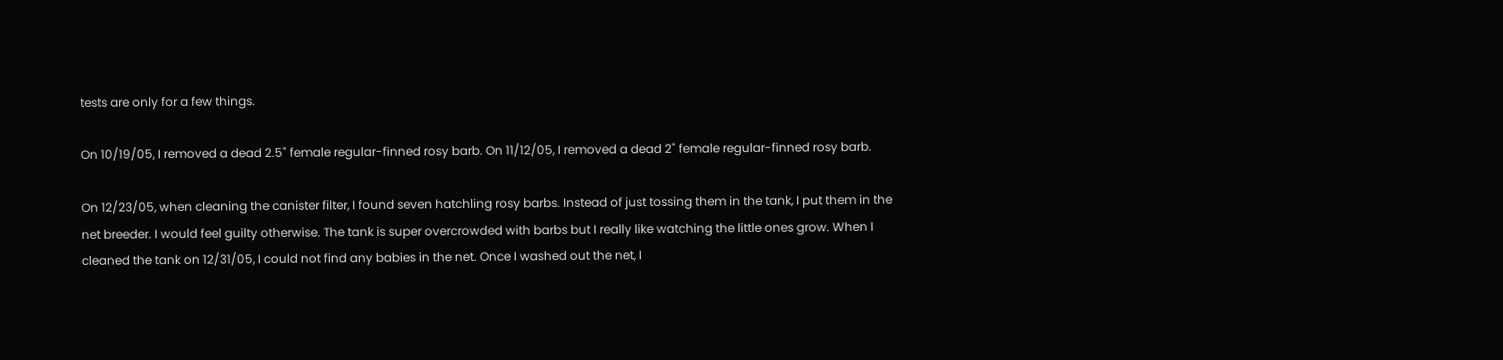tests are only for a few things.

On 10/19/05, I removed a dead 2.5" female regular-finned rosy barb. On 11/12/05, I removed a dead 2" female regular-finned rosy barb.

On 12/23/05, when cleaning the canister filter, I found seven hatchling rosy barbs. Instead of just tossing them in the tank, I put them in the net breeder. I would feel guilty otherwise. The tank is super overcrowded with barbs but I really like watching the little ones grow. When I cleaned the tank on 12/31/05, I could not find any babies in the net. Once I washed out the net, I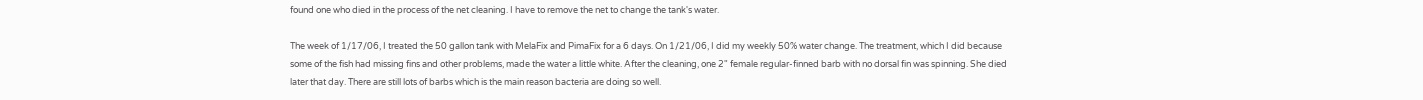found one who died in the process of the net cleaning. I have to remove the net to change the tank's water.

The week of 1/17/06, I treated the 50 gallon tank with MelaFix and PimaFix for a 6 days. On 1/21/06, I did my weekly 50% water change. The treatment, which I did because some of the fish had missing fins and other problems, made the water a little white. After the cleaning, one 2" female regular-finned barb with no dorsal fin was spinning. She died later that day. There are still lots of barbs which is the main reason bacteria are doing so well.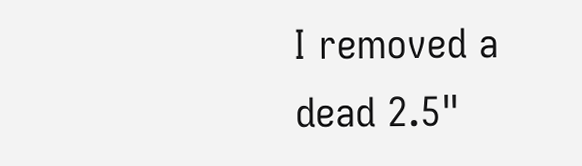I removed a dead 2.5"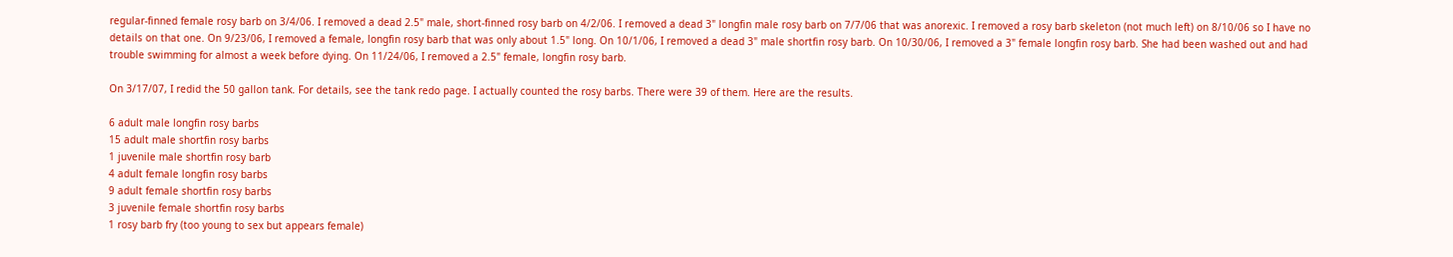regular-finned female rosy barb on 3/4/06. I removed a dead 2.5" male, short-finned rosy barb on 4/2/06. I removed a dead 3" longfin male rosy barb on 7/7/06 that was anorexic. I removed a rosy barb skeleton (not much left) on 8/10/06 so I have no details on that one. On 9/23/06, I removed a female, longfin rosy barb that was only about 1.5" long. On 10/1/06, I removed a dead 3" male shortfin rosy barb. On 10/30/06, I removed a 3" female longfin rosy barb. She had been washed out and had trouble swimming for almost a week before dying. On 11/24/06, I removed a 2.5" female, longfin rosy barb.

On 3/17/07, I redid the 50 gallon tank. For details, see the tank redo page. I actually counted the rosy barbs. There were 39 of them. Here are the results.

6 adult male longfin rosy barbs
15 adult male shortfin rosy barbs
1 juvenile male shortfin rosy barb
4 adult female longfin rosy barbs
9 adult female shortfin rosy barbs
3 juvenile female shortfin rosy barbs
1 rosy barb fry (too young to sex but appears female)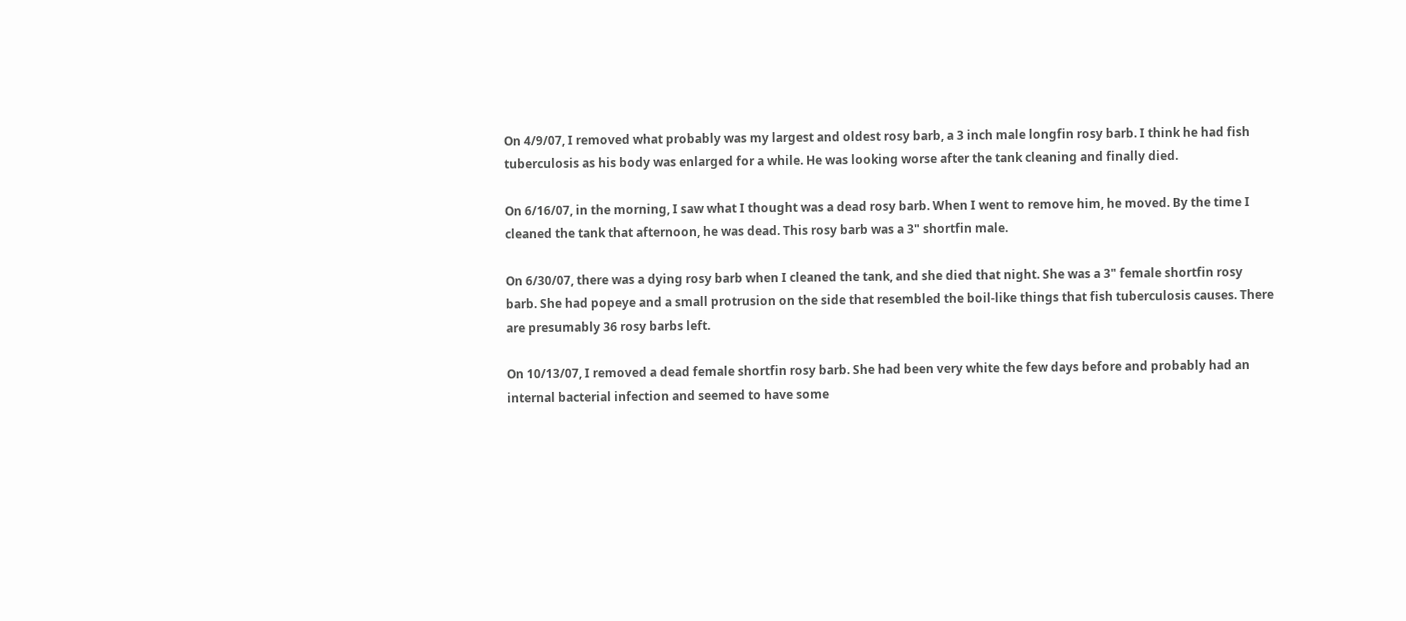On 4/9/07, I removed what probably was my largest and oldest rosy barb, a 3 inch male longfin rosy barb. I think he had fish tuberculosis as his body was enlarged for a while. He was looking worse after the tank cleaning and finally died.

On 6/16/07, in the morning, I saw what I thought was a dead rosy barb. When I went to remove him, he moved. By the time I cleaned the tank that afternoon, he was dead. This rosy barb was a 3" shortfin male.

On 6/30/07, there was a dying rosy barb when I cleaned the tank, and she died that night. She was a 3" female shortfin rosy barb. She had popeye and a small protrusion on the side that resembled the boil-like things that fish tuberculosis causes. There are presumably 36 rosy barbs left.

On 10/13/07, I removed a dead female shortfin rosy barb. She had been very white the few days before and probably had an internal bacterial infection and seemed to have some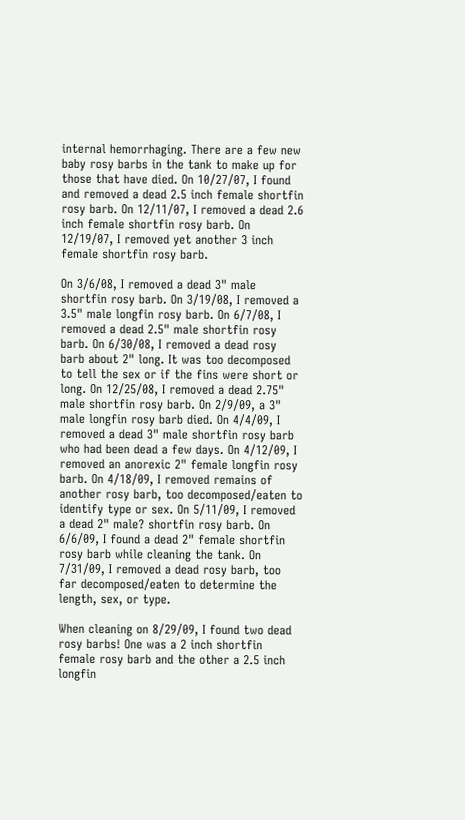internal hemorrhaging. There are a few new baby rosy barbs in the tank to make up for those that have died. On 10/27/07, I found and removed a dead 2.5 inch female shortfin rosy barb. On 12/11/07, I removed a dead 2.6 inch female shortfin rosy barb. On 12/19/07, I removed yet another 3 inch female shortfin rosy barb.

On 3/6/08, I removed a dead 3" male shortfin rosy barb. On 3/19/08, I removed a 3.5" male longfin rosy barb. On 6/7/08, I removed a dead 2.5" male shortfin rosy barb. On 6/30/08, I removed a dead rosy barb about 2" long. It was too decomposed to tell the sex or if the fins were short or long. On 12/25/08, I removed a dead 2.75" male shortfin rosy barb. On 2/9/09, a 3" male longfin rosy barb died. On 4/4/09, I removed a dead 3" male shortfin rosy barb who had been dead a few days. On 4/12/09, I removed an anorexic 2" female longfin rosy barb. On 4/18/09, I removed remains of another rosy barb, too decomposed/eaten to identify type or sex. On 5/11/09, I removed a dead 2" male? shortfin rosy barb. On 6/6/09, I found a dead 2" female shortfin rosy barb while cleaning the tank. On 7/31/09, I removed a dead rosy barb, too far decomposed/eaten to determine the length, sex, or type.

When cleaning on 8/29/09, I found two dead rosy barbs! One was a 2 inch shortfin female rosy barb and the other a 2.5 inch longfin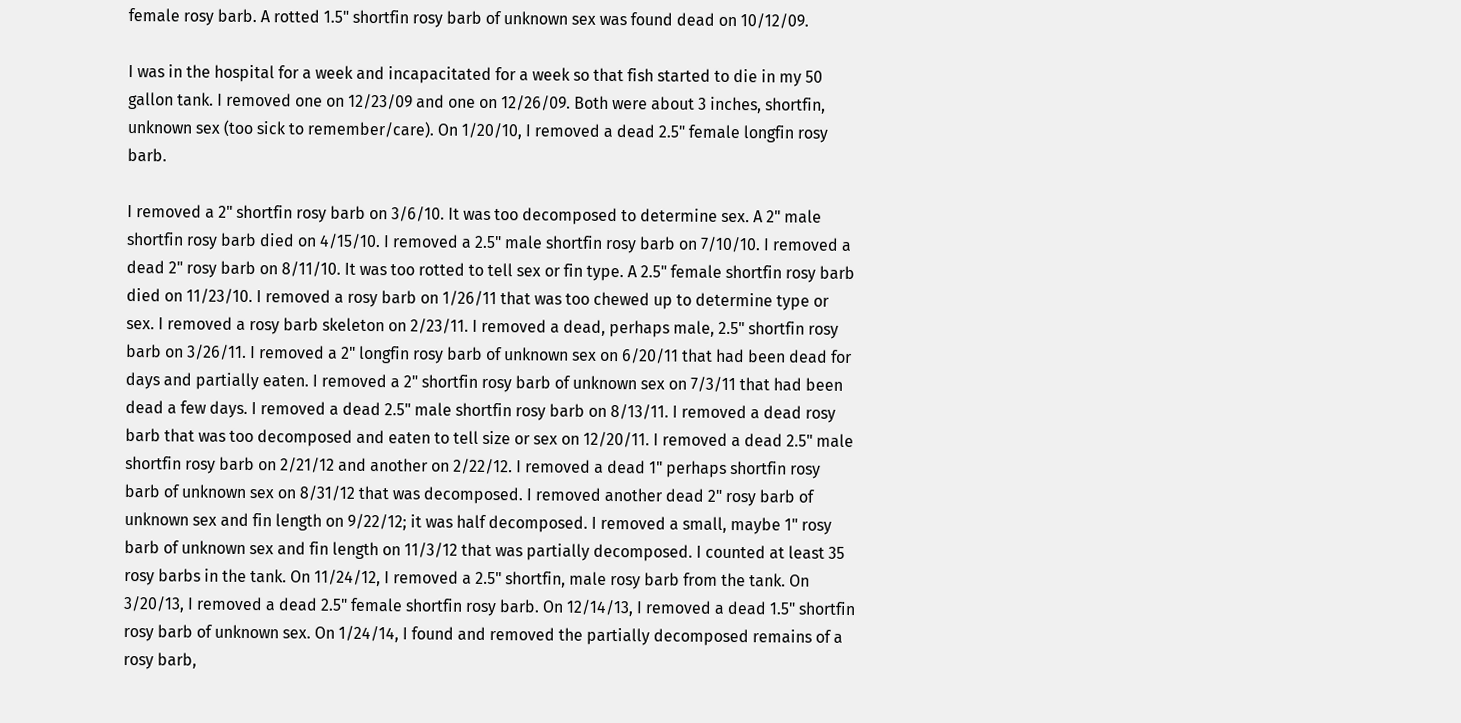female rosy barb. A rotted 1.5" shortfin rosy barb of unknown sex was found dead on 10/12/09.

I was in the hospital for a week and incapacitated for a week so that fish started to die in my 50 gallon tank. I removed one on 12/23/09 and one on 12/26/09. Both were about 3 inches, shortfin, unknown sex (too sick to remember/care). On 1/20/10, I removed a dead 2.5" female longfin rosy barb.

I removed a 2" shortfin rosy barb on 3/6/10. It was too decomposed to determine sex. A 2" male shortfin rosy barb died on 4/15/10. I removed a 2.5" male shortfin rosy barb on 7/10/10. I removed a dead 2" rosy barb on 8/11/10. It was too rotted to tell sex or fin type. A 2.5" female shortfin rosy barb died on 11/23/10. I removed a rosy barb on 1/26/11 that was too chewed up to determine type or sex. I removed a rosy barb skeleton on 2/23/11. I removed a dead, perhaps male, 2.5" shortfin rosy barb on 3/26/11. I removed a 2" longfin rosy barb of unknown sex on 6/20/11 that had been dead for days and partially eaten. I removed a 2" shortfin rosy barb of unknown sex on 7/3/11 that had been dead a few days. I removed a dead 2.5" male shortfin rosy barb on 8/13/11. I removed a dead rosy barb that was too decomposed and eaten to tell size or sex on 12/20/11. I removed a dead 2.5" male shortfin rosy barb on 2/21/12 and another on 2/22/12. I removed a dead 1" perhaps shortfin rosy barb of unknown sex on 8/31/12 that was decomposed. I removed another dead 2" rosy barb of unknown sex and fin length on 9/22/12; it was half decomposed. I removed a small, maybe 1" rosy barb of unknown sex and fin length on 11/3/12 that was partially decomposed. I counted at least 35 rosy barbs in the tank. On 11/24/12, I removed a 2.5" shortfin, male rosy barb from the tank. On 3/20/13, I removed a dead 2.5" female shortfin rosy barb. On 12/14/13, I removed a dead 1.5" shortfin rosy barb of unknown sex. On 1/24/14, I found and removed the partially decomposed remains of a rosy barb,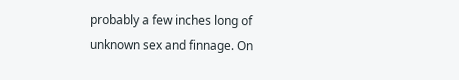probably a few inches long of unknown sex and finnage. On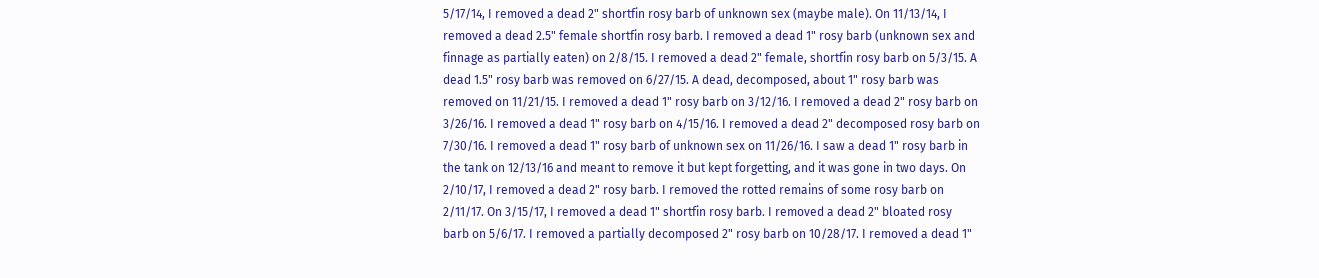5/17/14, I removed a dead 2" shortfin rosy barb of unknown sex (maybe male). On 11/13/14, I removed a dead 2.5" female shortfin rosy barb. I removed a dead 1" rosy barb (unknown sex and finnage as partially eaten) on 2/8/15. I removed a dead 2" female, shortfin rosy barb on 5/3/15. A dead 1.5" rosy barb was removed on 6/27/15. A dead, decomposed, about 1" rosy barb was removed on 11/21/15. I removed a dead 1" rosy barb on 3/12/16. I removed a dead 2" rosy barb on 3/26/16. I removed a dead 1" rosy barb on 4/15/16. I removed a dead 2" decomposed rosy barb on 7/30/16. I removed a dead 1" rosy barb of unknown sex on 11/26/16. I saw a dead 1" rosy barb in the tank on 12/13/16 and meant to remove it but kept forgetting, and it was gone in two days. On 2/10/17, I removed a dead 2" rosy barb. I removed the rotted remains of some rosy barb on 2/11/17. On 3/15/17, I removed a dead 1" shortfin rosy barb. I removed a dead 2" bloated rosy barb on 5/6/17. I removed a partially decomposed 2" rosy barb on 10/28/17. I removed a dead 1"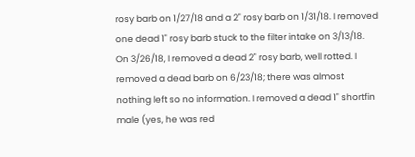rosy barb on 1/27/18 and a 2" rosy barb on 1/31/18. I removed one dead 1" rosy barb stuck to the filter intake on 3/13/18. On 3/26/18, I removed a dead 2" rosy barb, well rotted. I removed a dead barb on 6/23/18; there was almost nothing left so no information. I removed a dead 1" shortfin male (yes, he was red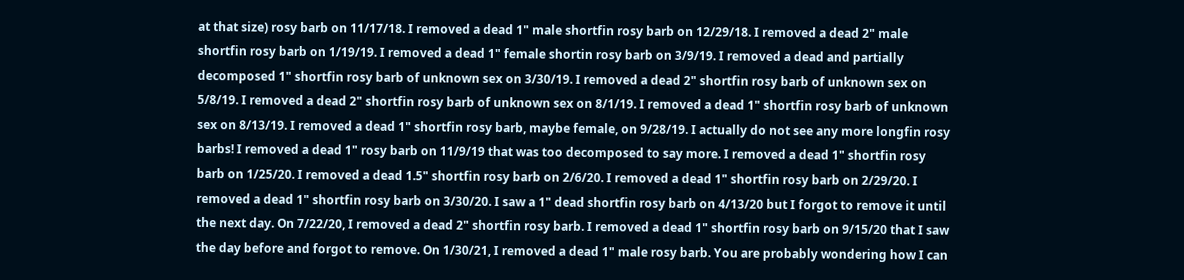at that size) rosy barb on 11/17/18. I removed a dead 1" male shortfin rosy barb on 12/29/18. I removed a dead 2" male shortfin rosy barb on 1/19/19. I removed a dead 1" female shortin rosy barb on 3/9/19. I removed a dead and partially decomposed 1" shortfin rosy barb of unknown sex on 3/30/19. I removed a dead 2" shortfin rosy barb of unknown sex on 5/8/19. I removed a dead 2" shortfin rosy barb of unknown sex on 8/1/19. I removed a dead 1" shortfin rosy barb of unknown sex on 8/13/19. I removed a dead 1" shortfin rosy barb, maybe female, on 9/28/19. I actually do not see any more longfin rosy barbs! I removed a dead 1" rosy barb on 11/9/19 that was too decomposed to say more. I removed a dead 1" shortfin rosy barb on 1/25/20. I removed a dead 1.5" shortfin rosy barb on 2/6/20. I removed a dead 1" shortfin rosy barb on 2/29/20. I removed a dead 1" shortfin rosy barb on 3/30/20. I saw a 1" dead shortfin rosy barb on 4/13/20 but I forgot to remove it until the next day. On 7/22/20, I removed a dead 2" shortfin rosy barb. I removed a dead 1" shortfin rosy barb on 9/15/20 that I saw the day before and forgot to remove. On 1/30/21, I removed a dead 1" male rosy barb. You are probably wondering how I can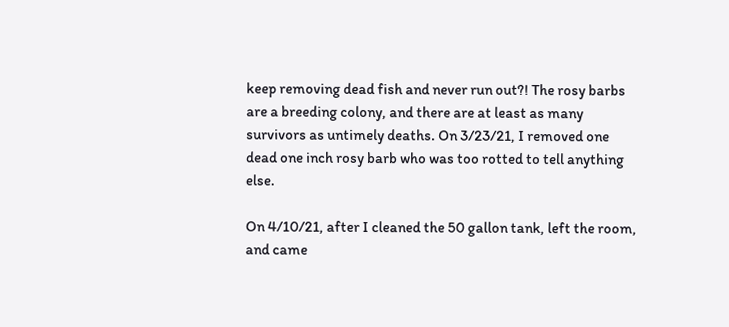keep removing dead fish and never run out?! The rosy barbs are a breeding colony, and there are at least as many survivors as untimely deaths. On 3/23/21, I removed one dead one inch rosy barb who was too rotted to tell anything else.

On 4/10/21, after I cleaned the 50 gallon tank, left the room, and came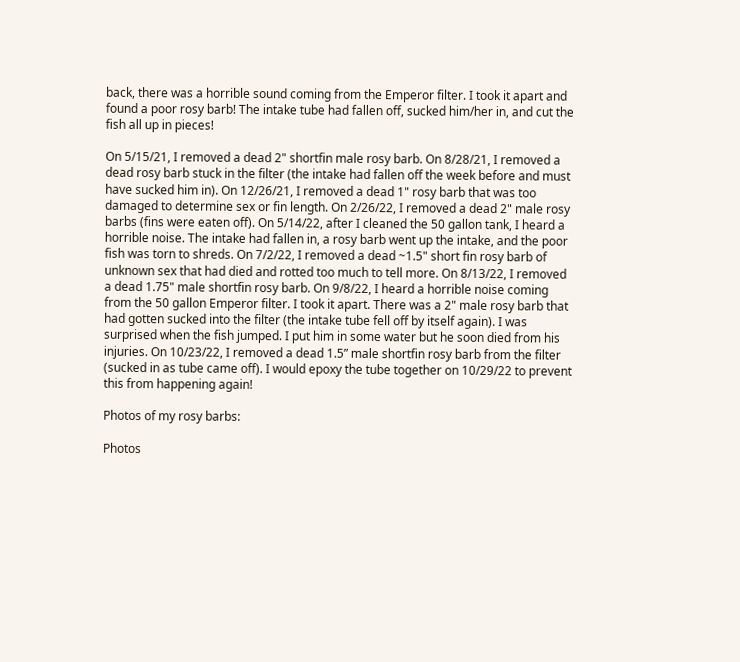back, there was a horrible sound coming from the Emperor filter. I took it apart and found a poor rosy barb! The intake tube had fallen off, sucked him/her in, and cut the fish all up in pieces!

On 5/15/21, I removed a dead 2" shortfin male rosy barb. On 8/28/21, I removed a dead rosy barb stuck in the filter (the intake had fallen off the week before and must have sucked him in). On 12/26/21, I removed a dead 1" rosy barb that was too damaged to determine sex or fin length. On 2/26/22, I removed a dead 2" male rosy barbs (fins were eaten off). On 5/14/22, after I cleaned the 50 gallon tank, I heard a horrible noise. The intake had fallen in, a rosy barb went up the intake, and the poor fish was torn to shreds. On 7/2/22, I removed a dead ~1.5" short fin rosy barb of unknown sex that had died and rotted too much to tell more. On 8/13/22, I removed a dead 1.75" male shortfin rosy barb. On 9/8/22, I heard a horrible noise coming from the 50 gallon Emperor filter. I took it apart. There was a 2" male rosy barb that had gotten sucked into the filter (the intake tube fell off by itself again). I was surprised when the fish jumped. I put him in some water but he soon died from his injuries. On 10/23/22, I removed a dead 1.5” male shortfin rosy barb from the filter (sucked in as tube came off). I would epoxy the tube together on 10/29/22 to prevent this from happening again!

Photos of my rosy barbs:

Photos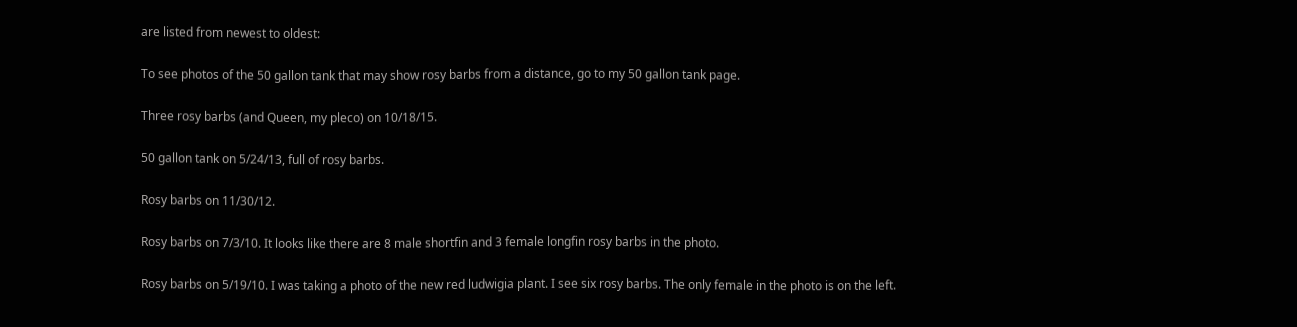are listed from newest to oldest:

To see photos of the 50 gallon tank that may show rosy barbs from a distance, go to my 50 gallon tank page.

Three rosy barbs (and Queen, my pleco) on 10/18/15.

50 gallon tank on 5/24/13, full of rosy barbs.

Rosy barbs on 11/30/12.

Rosy barbs on 7/3/10. It looks like there are 8 male shortfin and 3 female longfin rosy barbs in the photo.

Rosy barbs on 5/19/10. I was taking a photo of the new red ludwigia plant. I see six rosy barbs. The only female in the photo is on the left.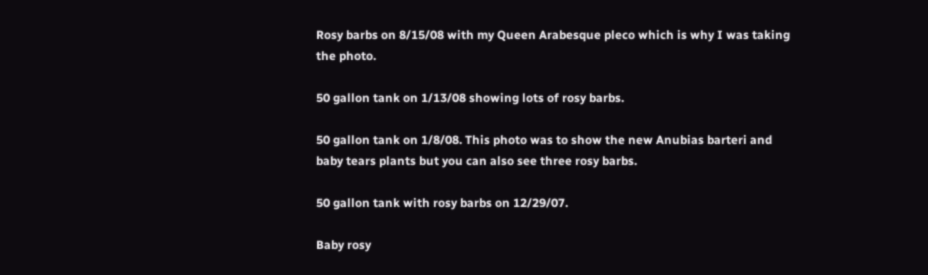Rosy barbs on 8/15/08 with my Queen Arabesque pleco which is why I was taking the photo.

50 gallon tank on 1/13/08 showing lots of rosy barbs.

50 gallon tank on 1/8/08. This photo was to show the new Anubias barteri and baby tears plants but you can also see three rosy barbs.

50 gallon tank with rosy barbs on 12/29/07.

Baby rosy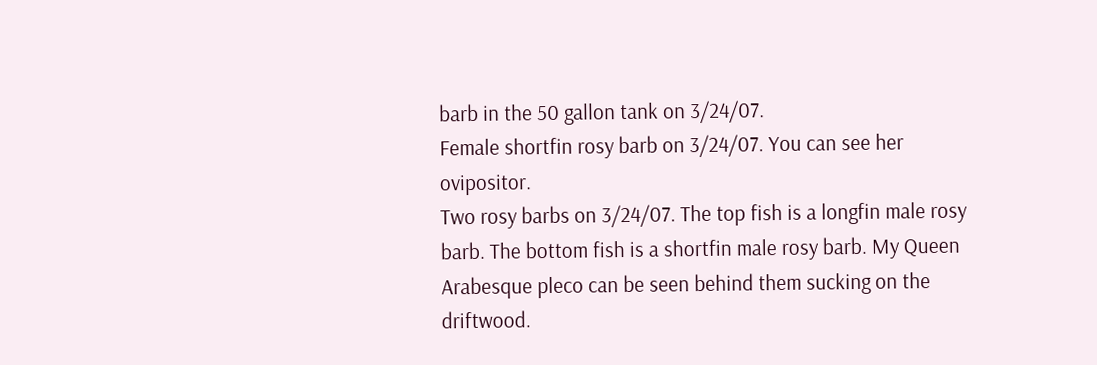barb in the 50 gallon tank on 3/24/07.
Female shortfin rosy barb on 3/24/07. You can see her ovipositor.
Two rosy barbs on 3/24/07. The top fish is a longfin male rosy barb. The bottom fish is a shortfin male rosy barb. My Queen Arabesque pleco can be seen behind them sucking on the driftwood.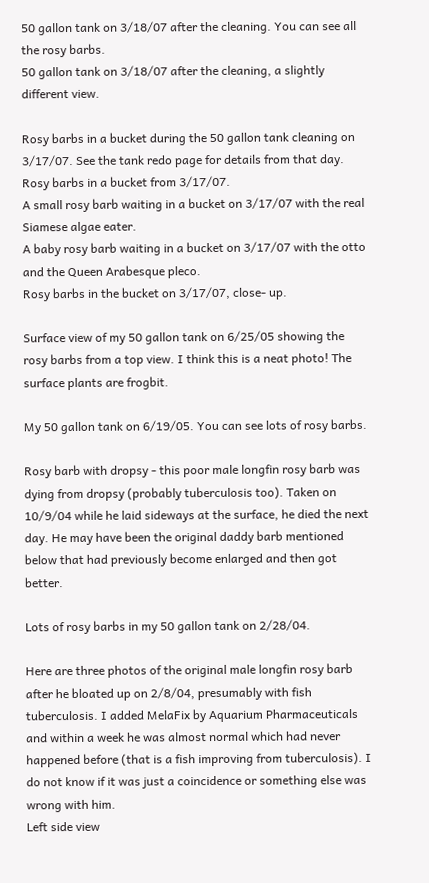50 gallon tank on 3/18/07 after the cleaning. You can see all the rosy barbs.
50 gallon tank on 3/18/07 after the cleaning, a slightly different view.

Rosy barbs in a bucket during the 50 gallon tank cleaning on 3/17/07. See the tank redo page for details from that day.
Rosy barbs in a bucket from 3/17/07.
A small rosy barb waiting in a bucket on 3/17/07 with the real Siamese algae eater.
A baby rosy barb waiting in a bucket on 3/17/07 with the otto and the Queen Arabesque pleco.
Rosy barbs in the bucket on 3/17/07, close- up.

Surface view of my 50 gallon tank on 6/25/05 showing the rosy barbs from a top view. I think this is a neat photo! The surface plants are frogbit.

My 50 gallon tank on 6/19/05. You can see lots of rosy barbs.

Rosy barb with dropsy - this poor male longfin rosy barb was dying from dropsy (probably tuberculosis too). Taken on 10/9/04 while he laid sideways at the surface, he died the next day. He may have been the original daddy barb mentioned below that had previously become enlarged and then got better.

Lots of rosy barbs in my 50 gallon tank on 2/28/04.

Here are three photos of the original male longfin rosy barb after he bloated up on 2/8/04, presumably with fish tuberculosis. I added MelaFix by Aquarium Pharmaceuticals and within a week he was almost normal which had never happened before (that is a fish improving from tuberculosis). I do not know if it was just a coincidence or something else was wrong with him.
Left side view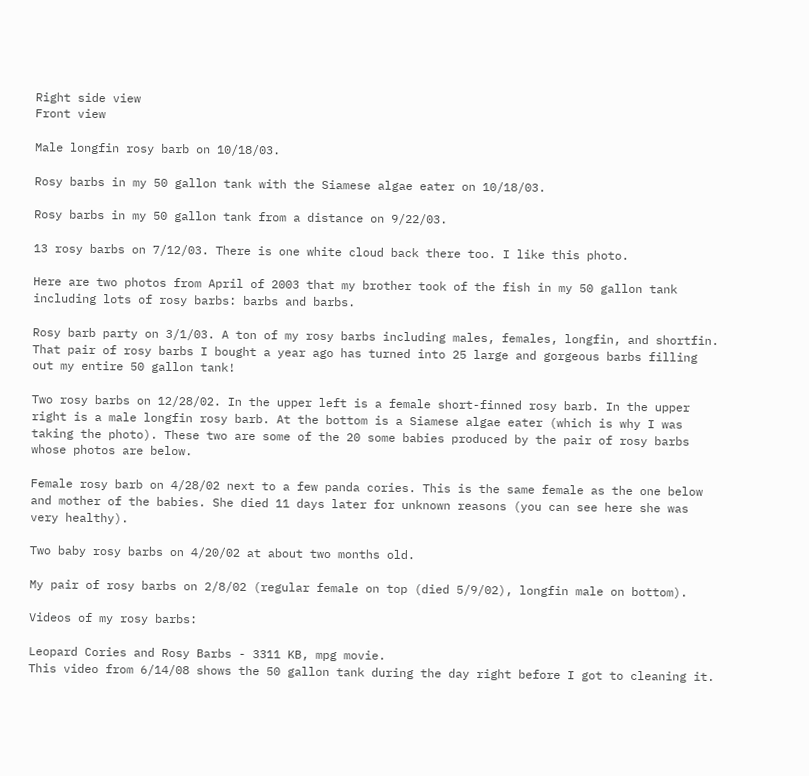Right side view
Front view

Male longfin rosy barb on 10/18/03.

Rosy barbs in my 50 gallon tank with the Siamese algae eater on 10/18/03.

Rosy barbs in my 50 gallon tank from a distance on 9/22/03.

13 rosy barbs on 7/12/03. There is one white cloud back there too. I like this photo.

Here are two photos from April of 2003 that my brother took of the fish in my 50 gallon tank including lots of rosy barbs: barbs and barbs.

Rosy barb party on 3/1/03. A ton of my rosy barbs including males, females, longfin, and shortfin. That pair of rosy barbs I bought a year ago has turned into 25 large and gorgeous barbs filling out my entire 50 gallon tank!

Two rosy barbs on 12/28/02. In the upper left is a female short-finned rosy barb. In the upper right is a male longfin rosy barb. At the bottom is a Siamese algae eater (which is why I was taking the photo). These two are some of the 20 some babies produced by the pair of rosy barbs whose photos are below.

Female rosy barb on 4/28/02 next to a few panda cories. This is the same female as the one below and mother of the babies. She died 11 days later for unknown reasons (you can see here she was very healthy).

Two baby rosy barbs on 4/20/02 at about two months old.

My pair of rosy barbs on 2/8/02 (regular female on top (died 5/9/02), longfin male on bottom).

Videos of my rosy barbs:

Leopard Cories and Rosy Barbs - 3311 KB, mpg movie.
This video from 6/14/08 shows the 50 gallon tank during the day right before I got to cleaning it.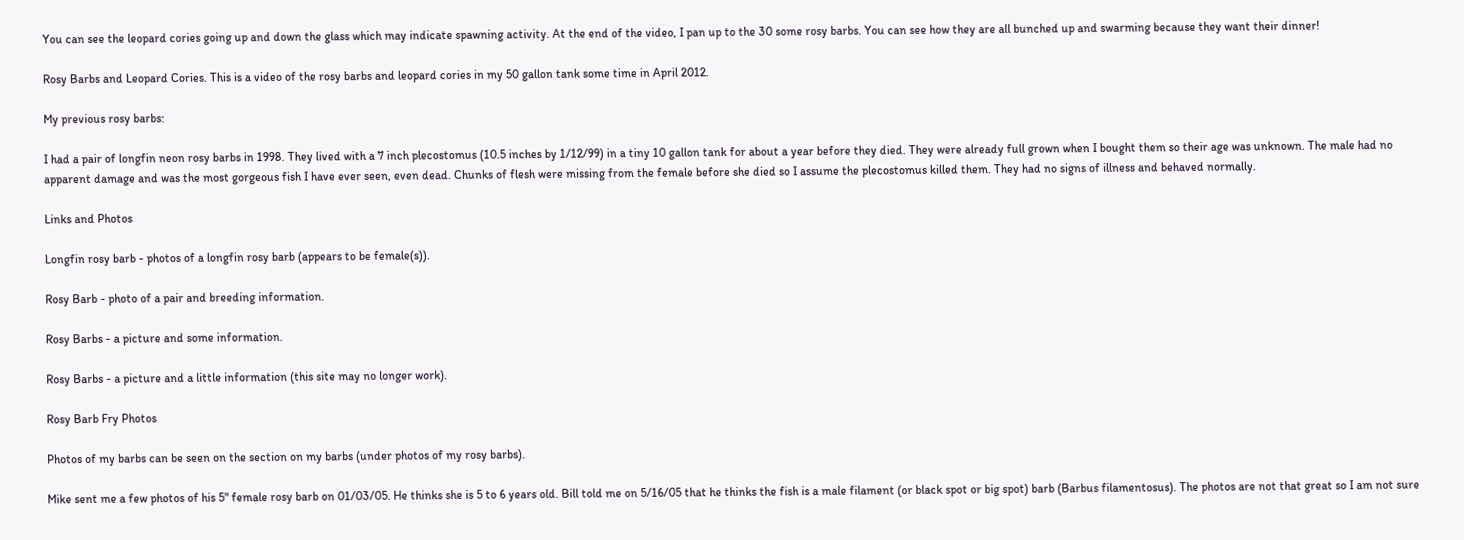You can see the leopard cories going up and down the glass which may indicate spawning activity. At the end of the video, I pan up to the 30 some rosy barbs. You can see how they are all bunched up and swarming because they want their dinner!

Rosy Barbs and Leopard Cories. This is a video of the rosy barbs and leopard cories in my 50 gallon tank some time in April 2012.

My previous rosy barbs:

I had a pair of longfin neon rosy barbs in 1998. They lived with a 7 inch plecostomus (10.5 inches by 1/12/99) in a tiny 10 gallon tank for about a year before they died. They were already full grown when I bought them so their age was unknown. The male had no apparent damage and was the most gorgeous fish I have ever seen, even dead. Chunks of flesh were missing from the female before she died so I assume the plecostomus killed them. They had no signs of illness and behaved normally.

Links and Photos

Longfin rosy barb - photos of a longfin rosy barb (appears to be female(s)).

Rosy Barb - photo of a pair and breeding information.

Rosy Barbs - a picture and some information.

Rosy Barbs - a picture and a little information (this site may no longer work).

Rosy Barb Fry Photos

Photos of my barbs can be seen on the section on my barbs (under photos of my rosy barbs).

Mike sent me a few photos of his 5" female rosy barb on 01/03/05. He thinks she is 5 to 6 years old. Bill told me on 5/16/05 that he thinks the fish is a male filament (or black spot or big spot) barb (Barbus filamentosus). The photos are not that great so I am not sure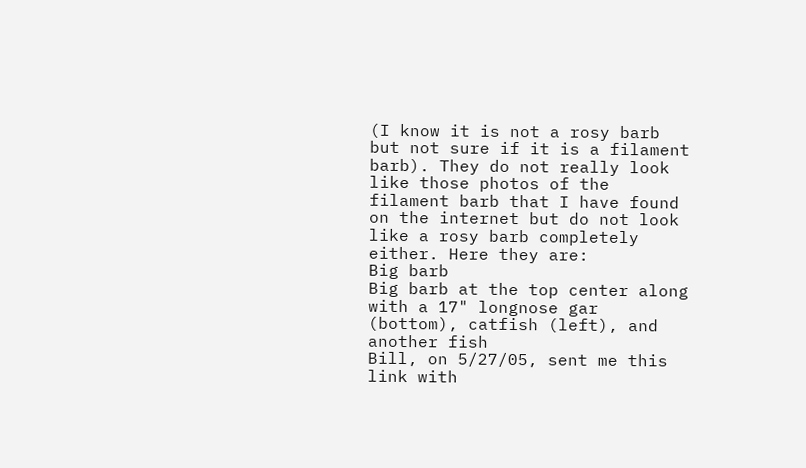(I know it is not a rosy barb but not sure if it is a filament barb). They do not really look like those photos of the filament barb that I have found on the internet but do not look like a rosy barb completely either. Here they are:
Big barb
Big barb at the top center along with a 17" longnose gar (bottom), catfish (left), and another fish
Bill, on 5/27/05, sent me this link with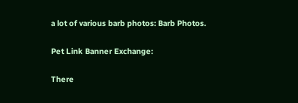a lot of various barb photos: Barb Photos.

Pet Link Banner Exchange:

There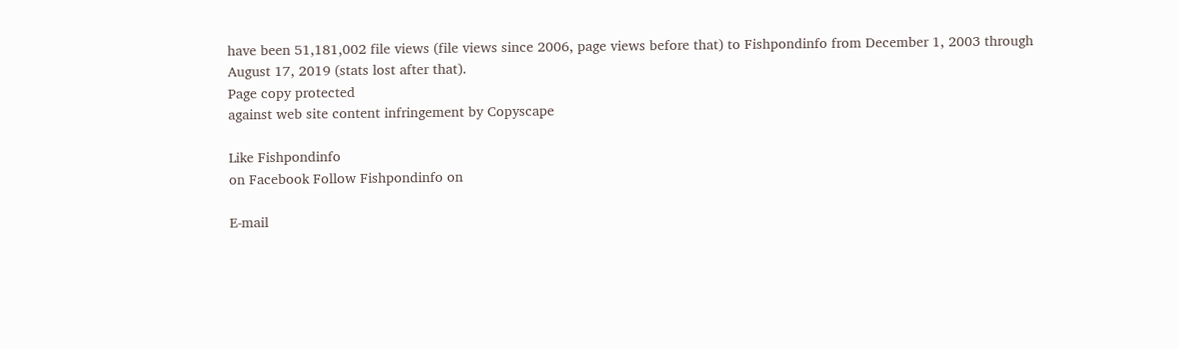have been 51,181,002 file views (file views since 2006, page views before that) to Fishpondinfo from December 1, 2003 through August 17, 2019 (stats lost after that).
Page copy protected
against web site content infringement by Copyscape

Like Fishpondinfo
on Facebook Follow Fishpondinfo on

E-mail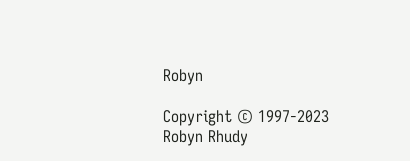Robyn

Copyright © 1997-2023 Robyn Rhudy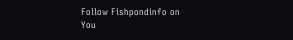Follow Fishpondinfo on
You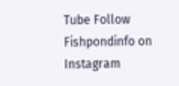Tube Follow Fishpondinfo on Instagram